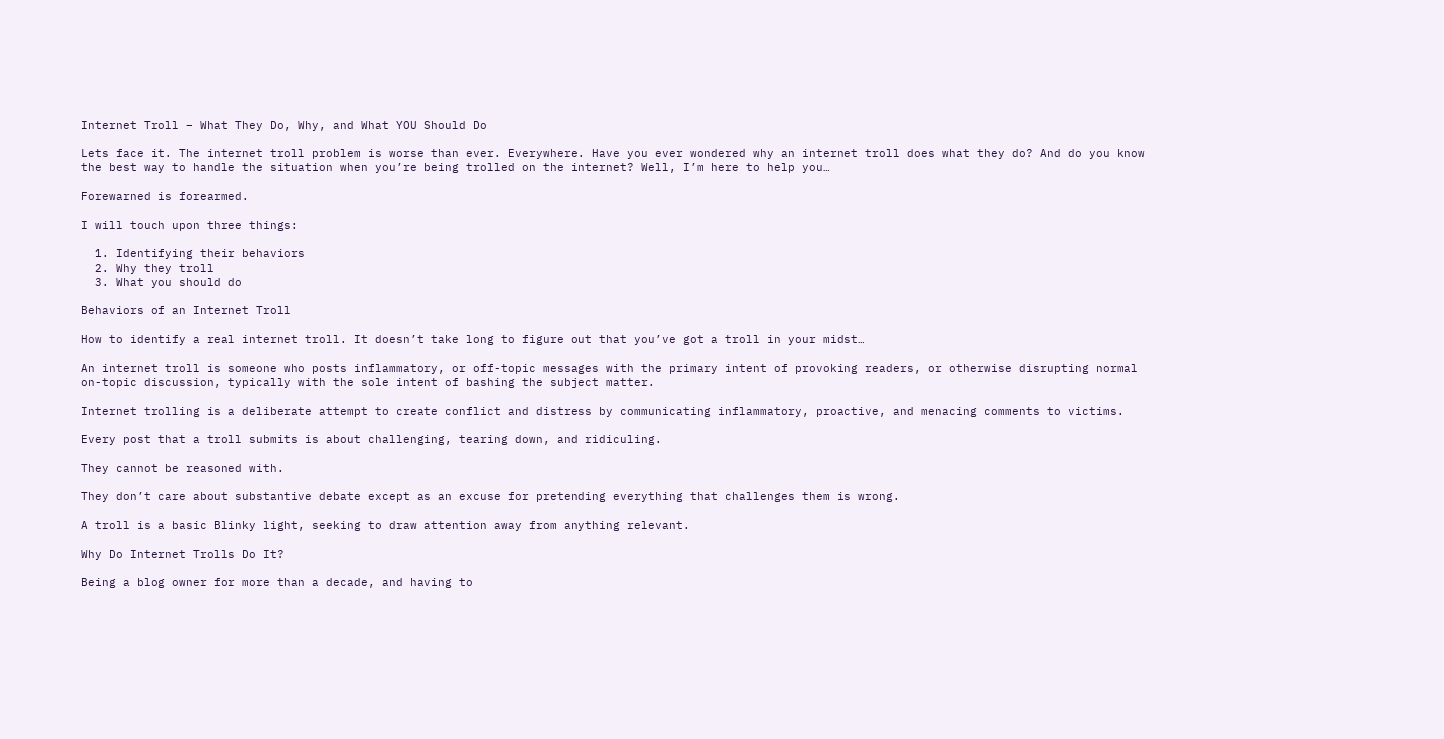Internet Troll – What They Do, Why, and What YOU Should Do

Lets face it. The internet troll problem is worse than ever. Everywhere. Have you ever wondered why an internet troll does what they do? And do you know the best way to handle the situation when you’re being trolled on the internet? Well, I’m here to help you…

Forewarned is forearmed.

I will touch upon three things:

  1. Identifying their behaviors
  2. Why they troll
  3. What you should do

Behaviors of an Internet Troll

How to identify a real internet troll. It doesn’t take long to figure out that you’ve got a troll in your midst…

An internet troll is someone who posts inflammatory, or off-topic messages with the primary intent of provoking readers, or otherwise disrupting normal on-topic discussion, typically with the sole intent of bashing the subject matter.

Internet trolling is a deliberate attempt to create conflict and distress by communicating inflammatory, proactive, and menacing comments to victims.

Every post that a troll submits is about challenging, tearing down, and ridiculing.

They cannot be reasoned with.

They don’t care about substantive debate except as an excuse for pretending everything that challenges them is wrong.

A troll is a basic Blinky light, seeking to draw attention away from anything relevant.

Why Do Internet Trolls Do It?

Being a blog owner for more than a decade, and having to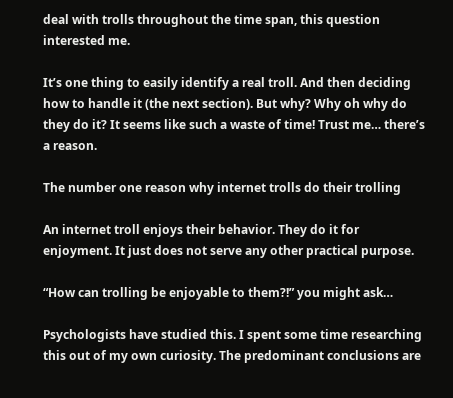deal with trolls throughout the time span, this question interested me.

It’s one thing to easily identify a real troll. And then deciding how to handle it (the next section). But why? Why oh why do they do it? It seems like such a waste of time! Trust me… there’s a reason.

The number one reason why internet trolls do their trolling

An internet troll enjoys their behavior. They do it for enjoyment. It just does not serve any other practical purpose.

“How can trolling be enjoyable to them?!” you might ask…

Psychologists have studied this. I spent some time researching this out of my own curiosity. The predominant conclusions are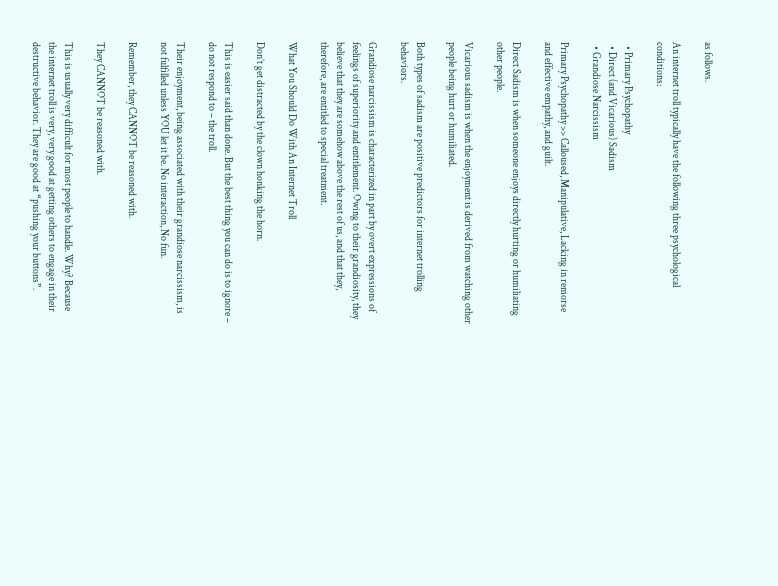as follows.

An internet troll typically have the following three psychological conditions:

  • Primary Psychopathy
  • Direct (and Vicarious) Sadism
  • Grandiose Narcissism

Primary Psychopathy >> Calloused, Manipulative, Lacking in remorse and effective empathy, and guilt.

Direct Sadism is when someone enjoys directly hurting or humiliating other people.

Vicarious sadism is when the enjoyment is derived from watching other people being hurt or humiliated.

Both types of sadism are positive predictors for internet trolling behaviors.

Grandiose narcissism is characterized in part by overt expressions of feelings of superiority and entitlement. Owing to their grandiosity, they believe that they are somehow above the rest of us, and that they, therefore, are entitled to special treatment.

What You Should Do With An Internet Troll

Don’t get distracted by the clown honking the horn.

This is easier said than done. But the best thing you can do is to ignore – do not respond to – the troll.

Their enjoyment, being associated with their grandiose narcissism, is not fulfilled unless YOU let it be. No interaction, No fun.

Remember, they CANNOT be reasoned with.

They CANNOT be reasoned with.

This is usually very difficult for most people to handle. Why? Because the internet troll is very, very good at getting others to engage in their destructive behavior. They are good at “pushing your buttons”.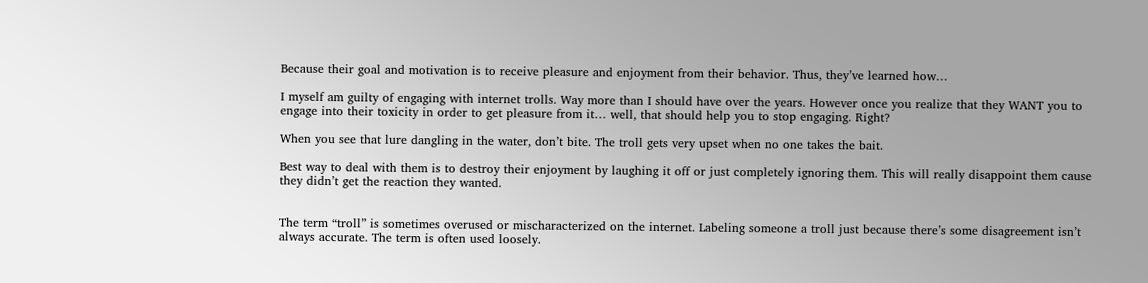Because their goal and motivation is to receive pleasure and enjoyment from their behavior. Thus, they’ve learned how…

I myself am guilty of engaging with internet trolls. Way more than I should have over the years. However once you realize that they WANT you to engage into their toxicity in order to get pleasure from it… well, that should help you to stop engaging. Right?

When you see that lure dangling in the water, don’t bite. The troll gets very upset when no one takes the bait.

Best way to deal with them is to destroy their enjoyment by laughing it off or just completely ignoring them. This will really disappoint them cause they didn’t get the reaction they wanted.


The term “troll” is sometimes overused or mischaracterized on the internet. Labeling someone a troll just because there’s some disagreement isn’t always accurate. The term is often used loosely.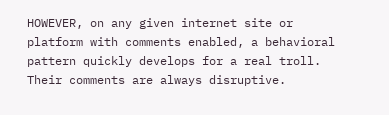HOWEVER, on any given internet site or platform with comments enabled, a behavioral pattern quickly develops for a real troll. Their comments are always disruptive.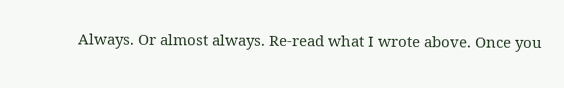Always. Or almost always. Re-read what I wrote above. Once you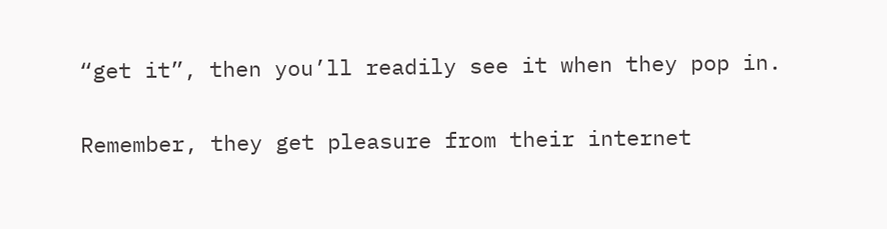“get it”, then you’ll readily see it when they pop in.

Remember, they get pleasure from their internet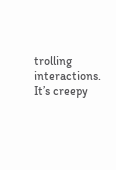trolling interactions. It’s creepy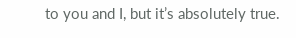to you and I, but it’s absolutely true.